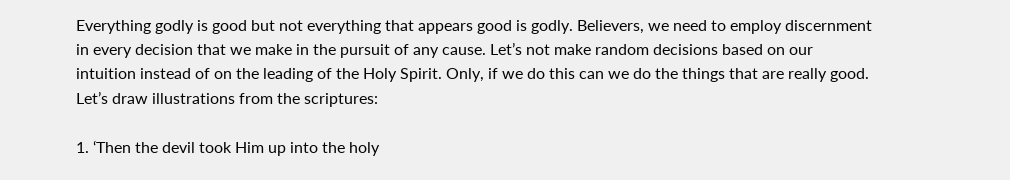Everything godly is good but not everything that appears good is godly. Believers, we need to employ discernment in every decision that we make in the pursuit of any cause. Let’s not make random decisions based on our intuition instead of on the leading of the Holy Spirit. Only, if we do this can we do the things that are really good. Let’s draw illustrations from the scriptures:

1. ‘Then the devil took Him up into the holy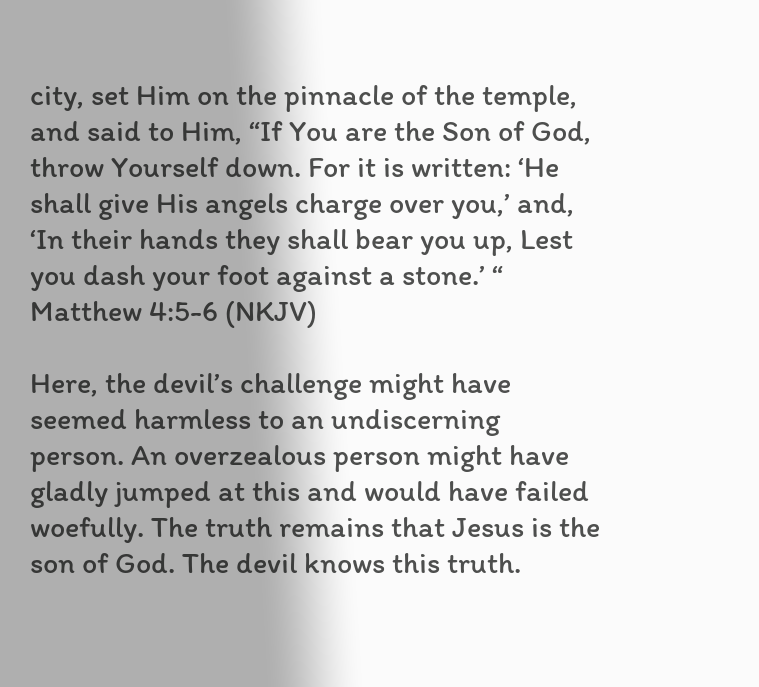city, set Him on the pinnacle of the temple,
and said to Him, “If You are the Son of God, throw Yourself down. For it is written: ‘He shall give His angels charge over you,’ and, ‘In their hands they shall bear you up, Lest you dash your foot against a stone.’ “  Matthew 4:5-6 (NKJV)

Here, the devil’s challenge might have seemed harmless to an undiscerning person. An overzealous person might have gladly jumped at this and would have failed woefully. The truth remains that Jesus is the son of God. The devil knows this truth.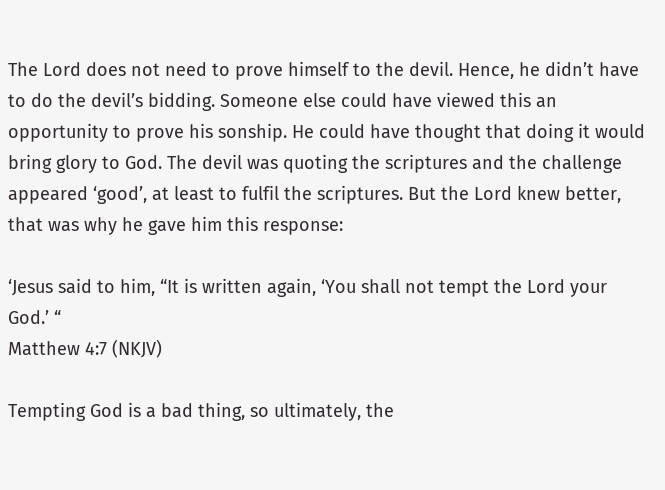The Lord does not need to prove himself to the devil. Hence, he didn’t have to do the devil’s bidding. Someone else could have viewed this an opportunity to prove his sonship. He could have thought that doing it would bring glory to God. The devil was quoting the scriptures and the challenge appeared ‘good’, at least to fulfil the scriptures. But the Lord knew better, that was why he gave him this response:

‘Jesus said to him, “It is written again, ‘You shall not tempt the Lord your God.’ “
Matthew 4:7 (NKJV)

Tempting God is a bad thing, so ultimately, the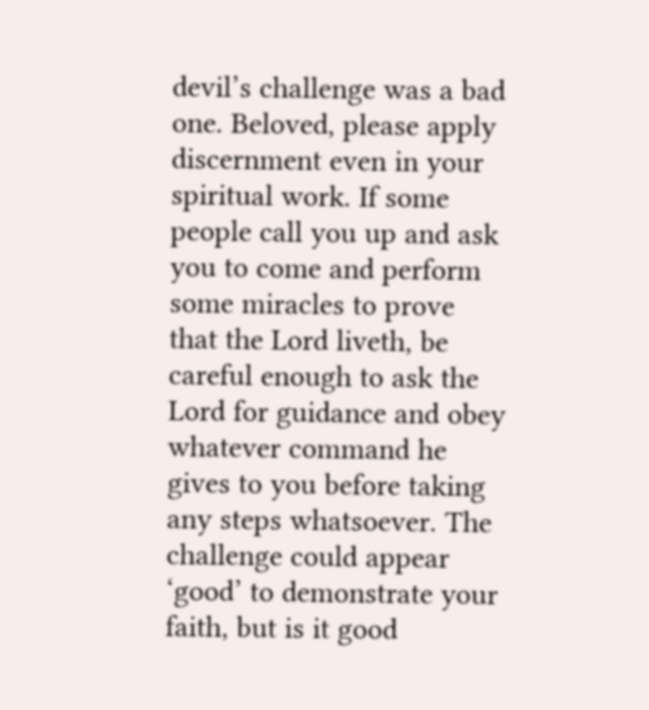devil’s challenge was a bad one. Beloved, please apply discernment even in your spiritual work. If some people call you up and ask you to come and perform some miracles to prove that the Lord liveth, be careful enough to ask the Lord for guidance and obey whatever command he gives to you before taking any steps whatsoever. The challenge could appear ‘good’ to demonstrate your faith, but is it good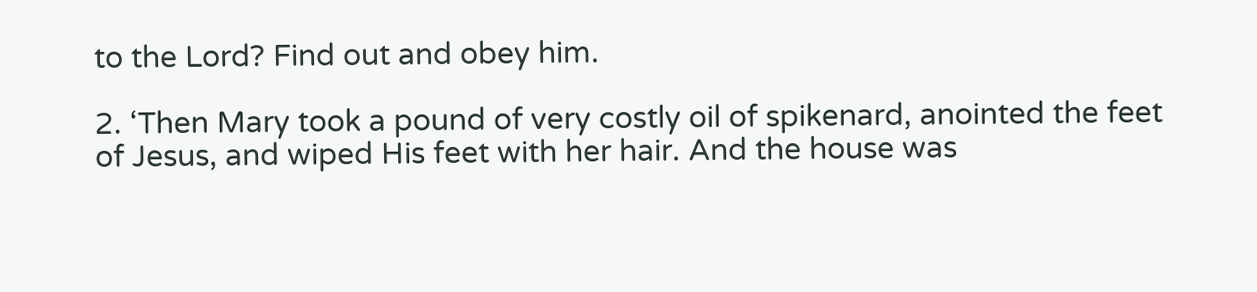to the Lord? Find out and obey him.

2. ‘Then Mary took a pound of very costly oil of spikenard, anointed the feet of Jesus, and wiped His feet with her hair. And the house was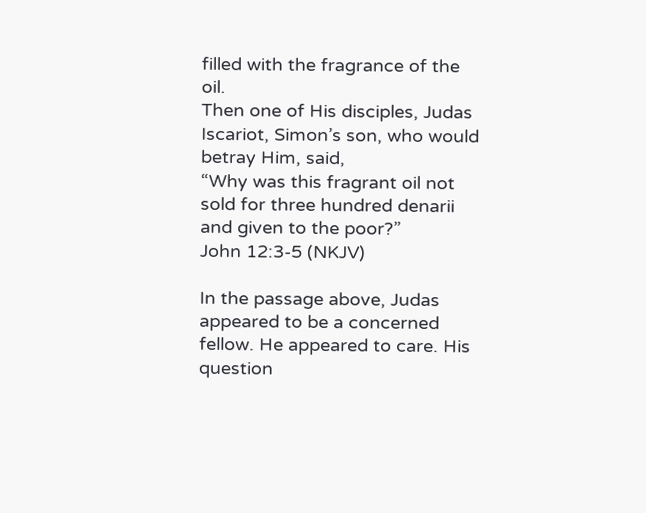filled with the fragrance of the oil.
Then one of His disciples, Judas Iscariot, Simon’s son, who would betray Him, said,
“Why was this fragrant oil not sold for three hundred denarii and given to the poor?”
John 12:3-5 (NKJV)

In the passage above, Judas appeared to be a concerned fellow. He appeared to care. His question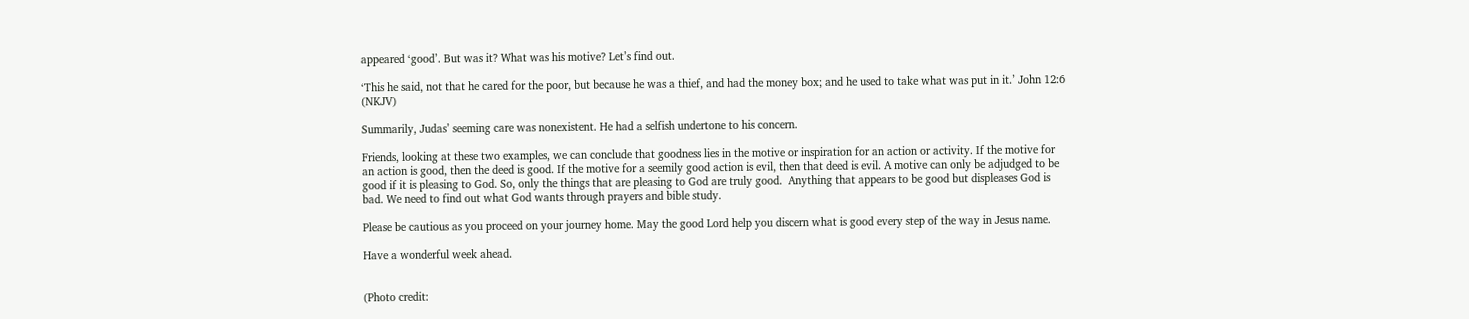appeared ‘good’. But was it? What was his motive? Let’s find out.

‘This he said, not that he cared for the poor, but because he was a thief, and had the money box; and he used to take what was put in it.’ John 12:6 (NKJV)

Summarily, Judas’ seeming care was nonexistent. He had a selfish undertone to his concern.

Friends, looking at these two examples, we can conclude that goodness lies in the motive or inspiration for an action or activity. If the motive for an action is good, then the deed is good. If the motive for a seemily good action is evil, then that deed is evil. A motive can only be adjudged to be good if it is pleasing to God. So, only the things that are pleasing to God are truly good.  Anything that appears to be good but displeases God is bad. We need to find out what God wants through prayers and bible study.

Please be cautious as you proceed on your journey home. May the good Lord help you discern what is good every step of the way in Jesus name.

Have a wonderful week ahead.


(Photo credit: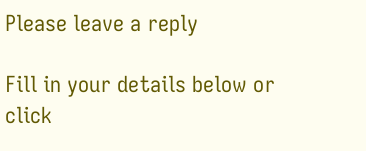Please leave a reply

Fill in your details below or click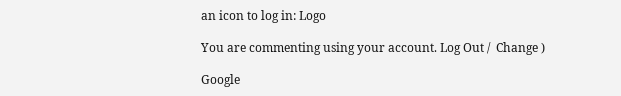an icon to log in: Logo

You are commenting using your account. Log Out /  Change )

Google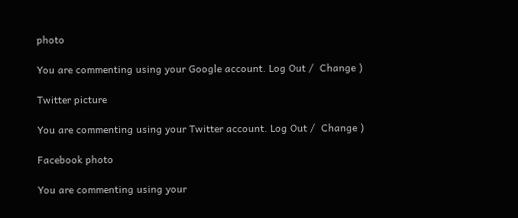photo

You are commenting using your Google account. Log Out /  Change )

Twitter picture

You are commenting using your Twitter account. Log Out /  Change )

Facebook photo

You are commenting using your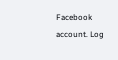Facebook account. Log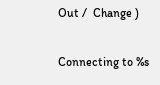Out /  Change )

Connecting to %s